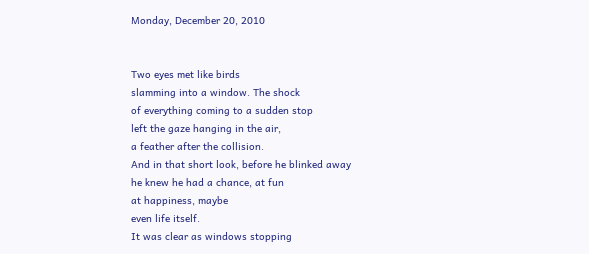Monday, December 20, 2010


Two eyes met like birds
slamming into a window. The shock
of everything coming to a sudden stop
left the gaze hanging in the air,
a feather after the collision.
And in that short look, before he blinked away
he knew he had a chance, at fun
at happiness, maybe
even life itself.
It was clear as windows stopping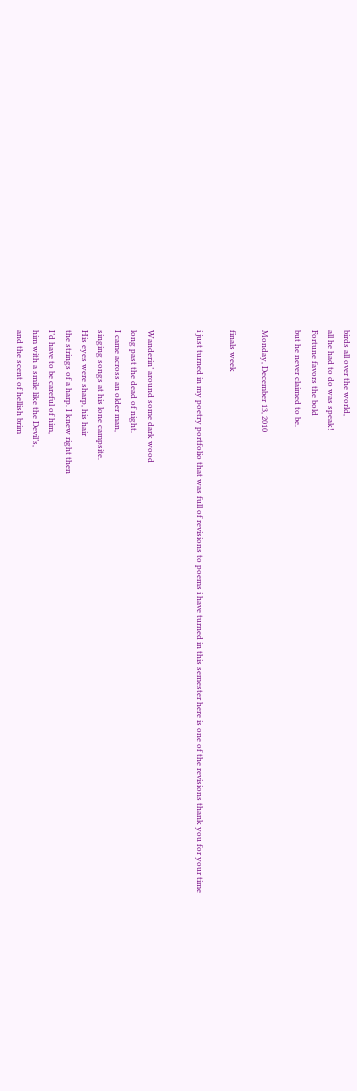birds all over the world,
all he had to do was speak!
Fortune favors the bold
but he never claimed to be.

Monday, December 13, 2010

finals week

i just turned in my poetry portfolio that was full of revisions to poems i have turned in this semester here is one of the revisions thank you for your time


Wanderin’ around some dark wood
long past the dead of night.
I came across an older man,
singing songs at his lone campsite.
His eyes were sharp, his hair
the strings of a harp. I knew right then
I’d have to be careful of him,
him with a smile like the Devil’s,
and the scent of hellish brim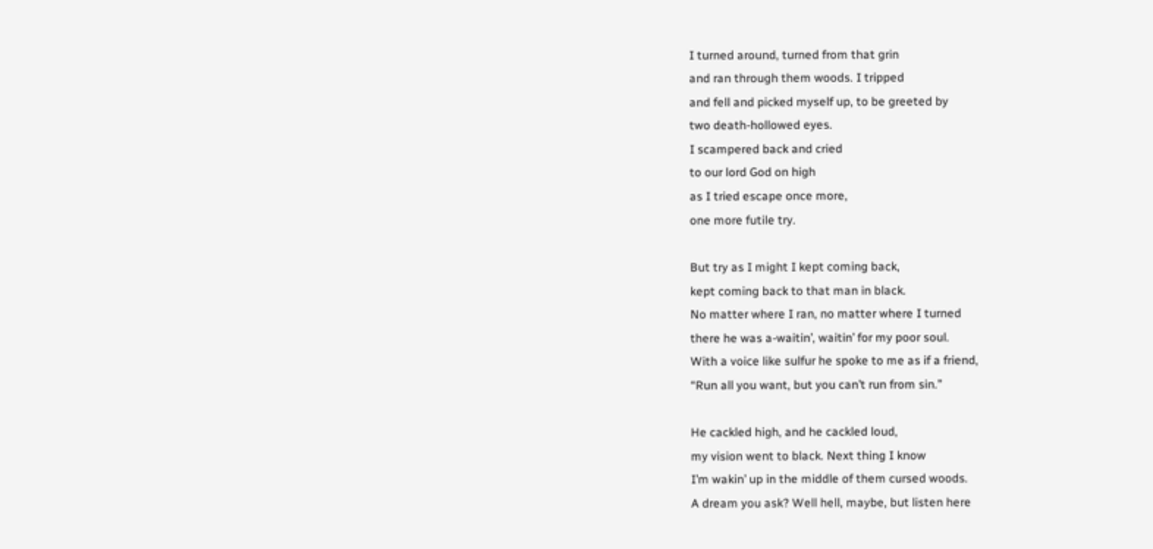I turned around, turned from that grin
and ran through them woods. I tripped
and fell and picked myself up, to be greeted by
two death-hollowed eyes.
I scampered back and cried
to our lord God on high
as I tried escape once more,
one more futile try.

But try as I might I kept coming back,
kept coming back to that man in black.
No matter where I ran, no matter where I turned
there he was a-waitin’, waitin’ for my poor soul.
With a voice like sulfur he spoke to me as if a friend,
“Run all you want, but you can’t run from sin.”

He cackled high, and he cackled loud,
my vision went to black. Next thing I know
I’m wakin’ up in the middle of them cursed woods.
A dream you ask? Well hell, maybe, but listen here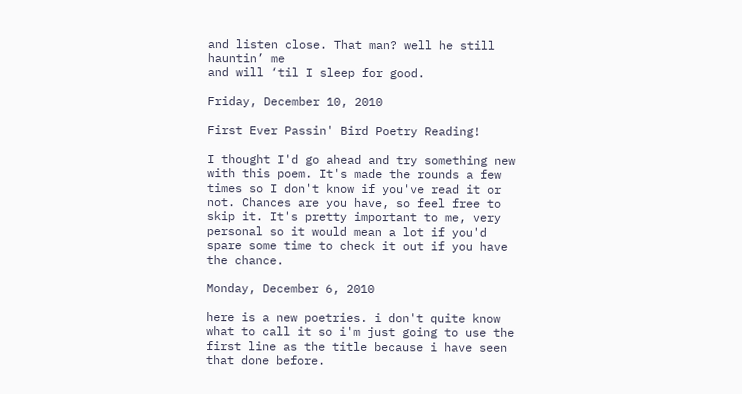and listen close. That man? well he still hauntin’ me
and will ‘til I sleep for good.

Friday, December 10, 2010

First Ever Passin' Bird Poetry Reading!

I thought I'd go ahead and try something new with this poem. It's made the rounds a few times so I don't know if you've read it or not. Chances are you have, so feel free to skip it. It's pretty important to me, very personal so it would mean a lot if you'd spare some time to check it out if you have the chance.

Monday, December 6, 2010

here is a new poetries. i don't quite know what to call it so i'm just going to use the first line as the title because i have seen that done before.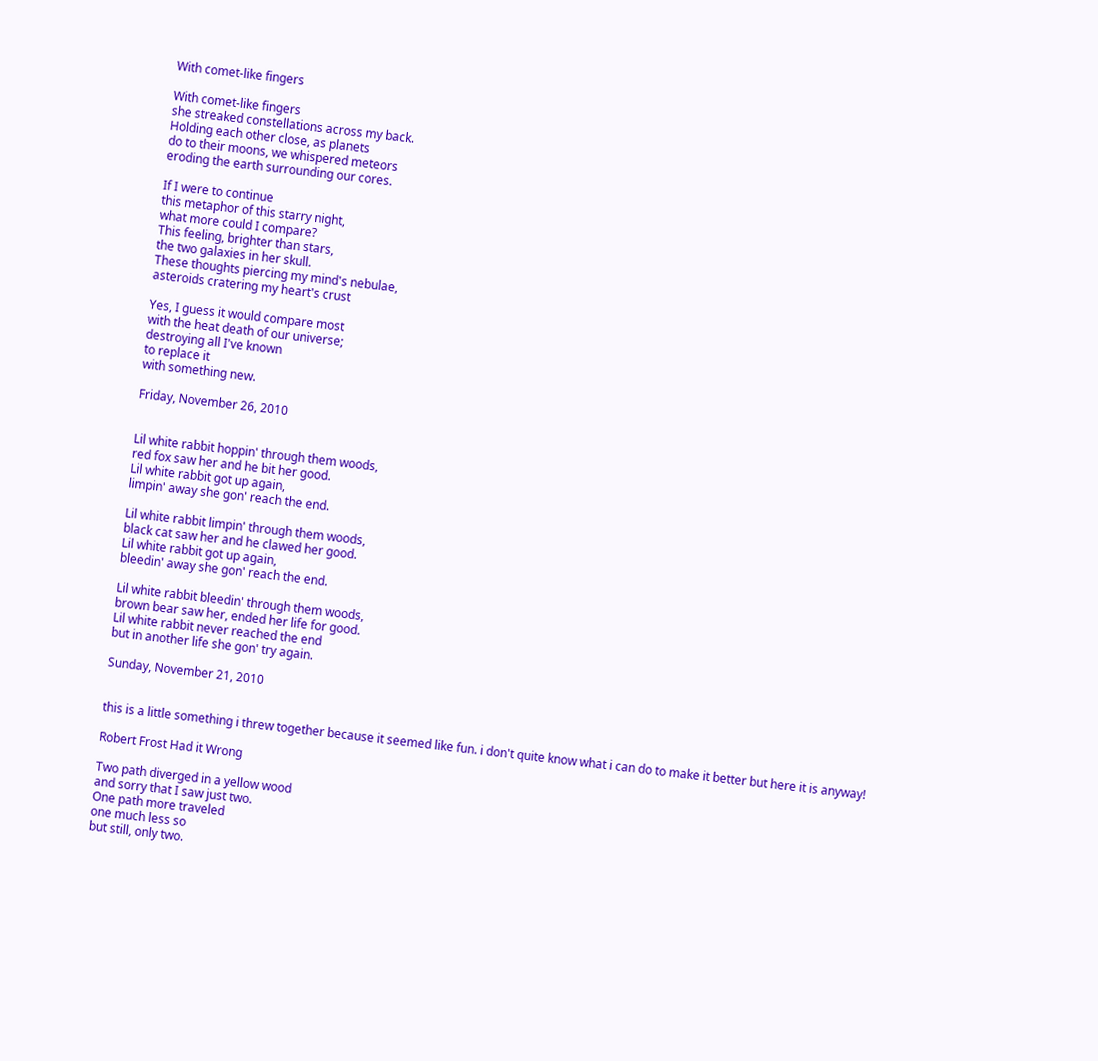With comet-like fingers

With comet-like fingers
she streaked constellations across my back.
Holding each other close, as planets
do to their moons, we whispered meteors
eroding the earth surrounding our cores.

If I were to continue
this metaphor of this starry night,
what more could I compare?
This feeling, brighter than stars,
the two galaxies in her skull.
These thoughts piercing my mind's nebulae,
asteroids cratering my heart's crust

Yes, I guess it would compare most
with the heat death of our universe;
destroying all I've known
to replace it
with something new.

Friday, November 26, 2010


Lil white rabbit hoppin' through them woods,
red fox saw her and he bit her good.
Lil white rabbit got up again,
limpin' away she gon' reach the end.

Lil white rabbit limpin' through them woods,
black cat saw her and he clawed her good.
Lil white rabbit got up again,
bleedin' away she gon' reach the end.

Lil white rabbit bleedin' through them woods,
brown bear saw her, ended her life for good.
Lil white rabbit never reached the end
but in another life she gon' try again.

Sunday, November 21, 2010


this is a little something i threw together because it seemed like fun. i don't quite know what i can do to make it better but here it is anyway!

Robert Frost Had it Wrong

Two path diverged in a yellow wood
and sorry that I saw just two.
One path more traveled
one much less so
but still, only two.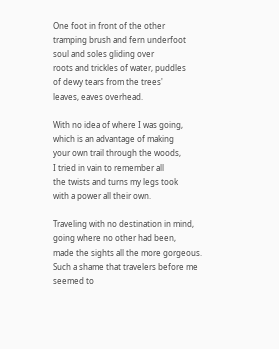One foot in front of the other
tramping brush and fern underfoot
soul and soles gliding over
roots and trickles of water, puddles
of dewy tears from the trees'
leaves, eaves overhead.

With no idea of where I was going,
which is an advantage of making
your own trail through the woods,
I tried in vain to remember all
the twists and turns my legs took
with a power all their own.

Traveling with no destination in mind,
going where no other had been,
made the sights all the more gorgeous.
Such a shame that travelers before me
seemed to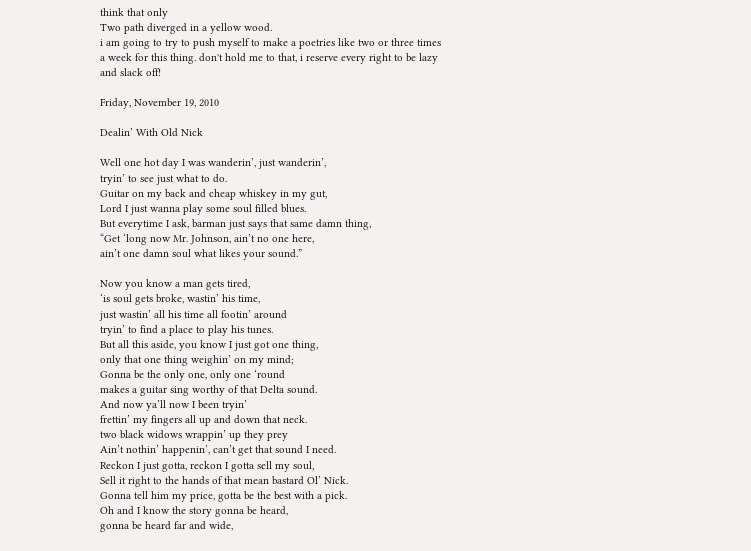think that only
Two path diverged in a yellow wood.
i am going to try to push myself to make a poetries like two or three times a week for this thing. don't hold me to that, i reserve every right to be lazy and slack off!

Friday, November 19, 2010

Dealin’ With Old Nick

Well one hot day I was wanderin’, just wanderin’,
tryin’ to see just what to do.
Guitar on my back and cheap whiskey in my gut,
Lord I just wanna play some soul filled blues.
But everytime I ask, barman just says that same damn thing,
“Get ‘long now Mr. Johnson, ain’t no one here,
ain’t one damn soul what likes your sound.”

Now you know a man gets tired,
‘is soul gets broke, wastin’ his time,
just wastin’ all his time all footin’ around
tryin’ to find a place to play his tunes.
But all this aside, you know I just got one thing,
only that one thing weighin’ on my mind;
Gonna be the only one, only one ‘round
makes a guitar sing worthy of that Delta sound.
And now ya’ll now I been tryin’
frettin’ my fingers all up and down that neck.
two black widows wrappin’ up they prey
Ain’t nothin’ happenin’, can’t get that sound I need.
Reckon I just gotta, reckon I gotta sell my soul,
Sell it right to the hands of that mean bastard Ol’ Nick.
Gonna tell him my price, gotta be the best with a pick.
Oh and I know the story gonna be heard,
gonna be heard far and wide,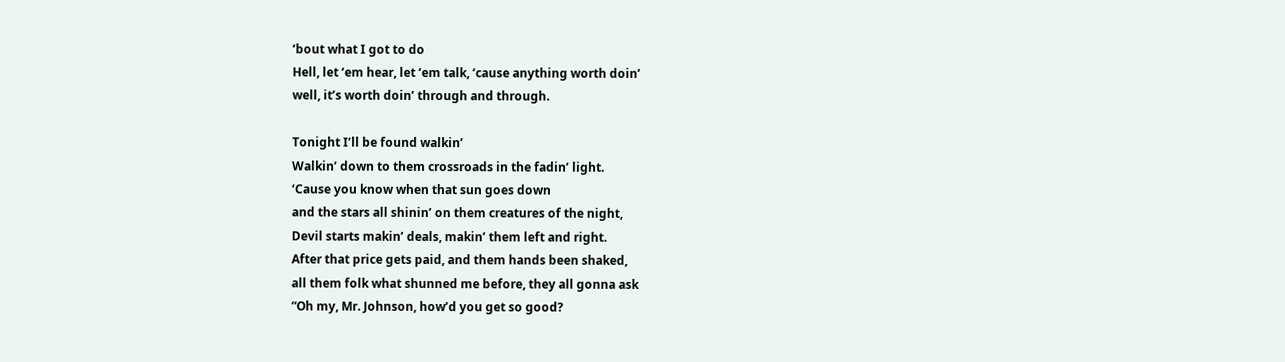‘bout what I got to do
Hell, let ‘em hear, let ‘em talk, ‘cause anything worth doin’
well, it’s worth doin’ through and through.

Tonight I’ll be found walkin’
Walkin’ down to them crossroads in the fadin’ light.
‘Cause you know when that sun goes down
and the stars all shinin’ on them creatures of the night,
Devil starts makin’ deals, makin’ them left and right.
After that price gets paid, and them hands been shaked,
all them folk what shunned me before, they all gonna ask
“Oh my, Mr. Johnson, how’d you get so good?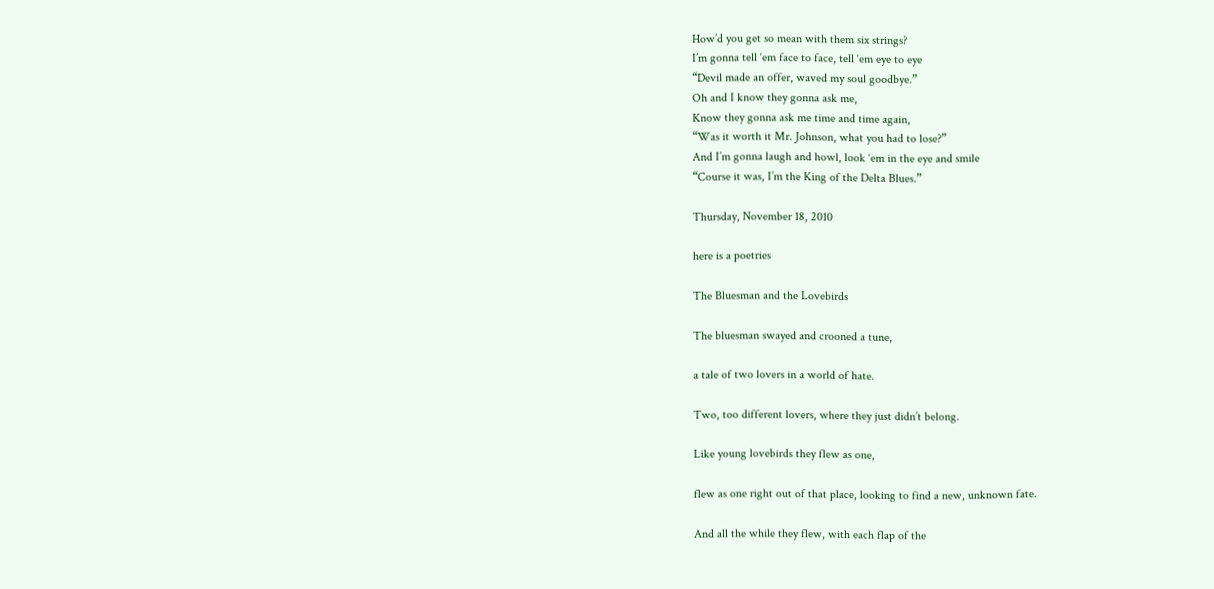How’d you get so mean with them six strings?
I’m gonna tell ‘em face to face, tell ‘em eye to eye
“Devil made an offer, waved my soul goodbye.”
Oh and I know they gonna ask me,
Know they gonna ask me time and time again,
“Was it worth it Mr. Johnson, what you had to lose?”
And I’m gonna laugh and howl, look ‘em in the eye and smile
“Course it was, I’m the King of the Delta Blues.”

Thursday, November 18, 2010

here is a poetries

The Bluesman and the Lovebirds

The bluesman swayed and crooned a tune,

a tale of two lovers in a world of hate.

Two, too different lovers, where they just didn’t belong.

Like young lovebirds they flew as one,

flew as one right out of that place, looking to find a new, unknown fate.

And all the while they flew, with each flap of the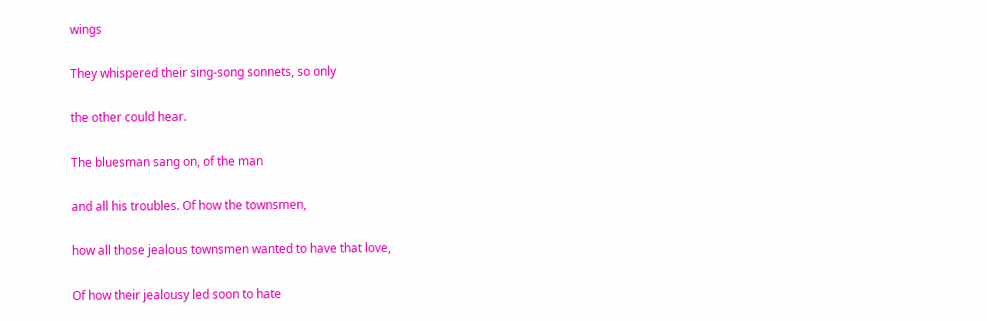wings

They whispered their sing-song sonnets, so only

the other could hear.

The bluesman sang on, of the man

and all his troubles. Of how the townsmen,

how all those jealous townsmen wanted to have that love,

Of how their jealousy led soon to hate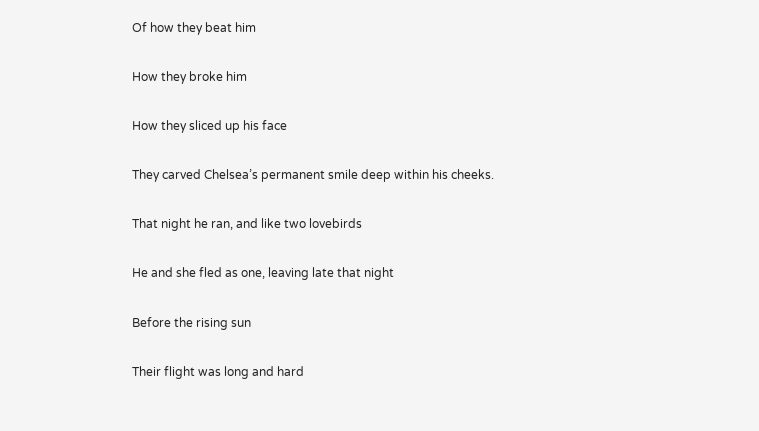Of how they beat him

How they broke him

How they sliced up his face

They carved Chelsea’s permanent smile deep within his cheeks.

That night he ran, and like two lovebirds

He and she fled as one, leaving late that night

Before the rising sun

Their flight was long and hard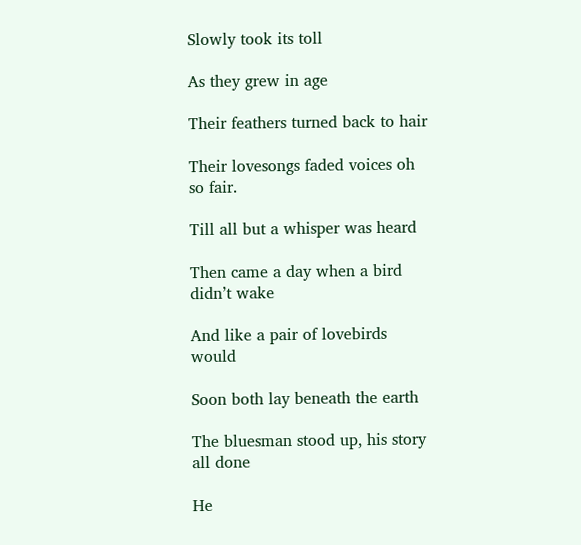Slowly took its toll

As they grew in age

Their feathers turned back to hair

Their lovesongs faded voices oh so fair.

Till all but a whisper was heard

Then came a day when a bird didn’t wake

And like a pair of lovebirds would

Soon both lay beneath the earth

The bluesman stood up, his story all done

He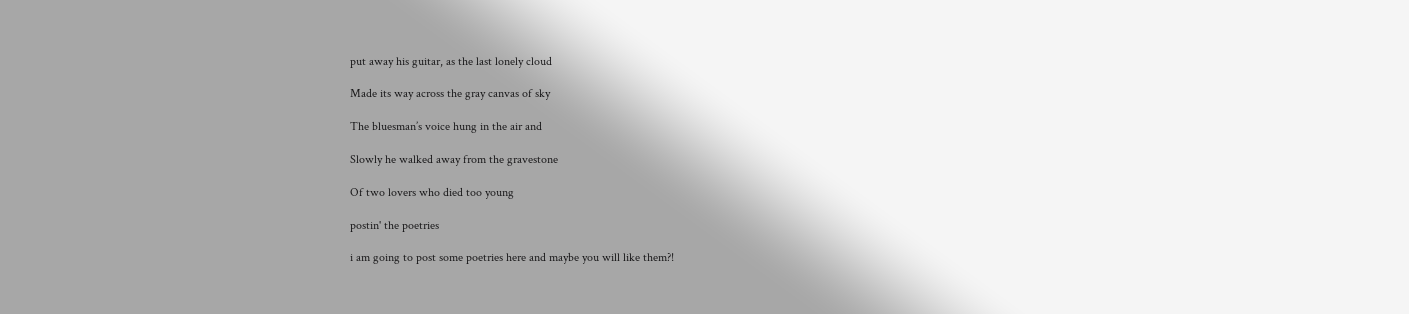put away his guitar, as the last lonely cloud

Made its way across the gray canvas of sky

The bluesman’s voice hung in the air and

Slowly he walked away from the gravestone

Of two lovers who died too young

postin' the poetries

i am going to post some poetries here and maybe you will like them?!